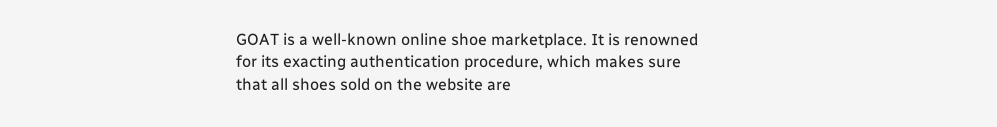GOAT is a well-known online shoe marketplace. It is renowned for its exacting authentication procedure, which makes sure that all shoes sold on the website are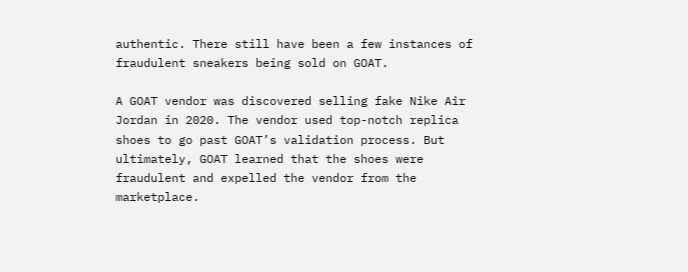authentic. There still have been a few instances of fraudulent sneakers being sold on GOAT.

A GOAT vendor was discovered selling fake Nike Air Jordan in 2020. The vendor used top-notch replica shoes to go past GOAT’s validation process. But ultimately, GOAT learned that the shoes were fraudulent and expelled the vendor from the marketplace.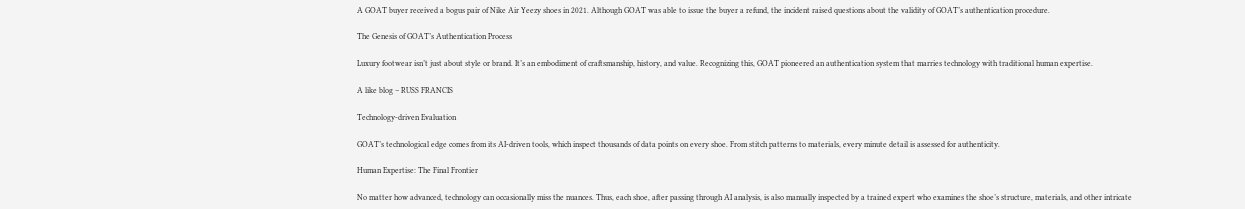A GOAT buyer received a bogus pair of Nike Air Yeezy shoes in 2021. Although GOAT was able to issue the buyer a refund, the incident raised questions about the validity of GOAT’s authentication procedure.

The Genesis of GOAT’s Authentication Process

Luxury footwear isn’t just about style or brand. It’s an embodiment of craftsmanship, history, and value. Recognizing this, GOAT pioneered an authentication system that marries technology with traditional human expertise.

A like blog – RUSS FRANCIS

Technology-driven Evaluation

GOAT’s technological edge comes from its AI-driven tools, which inspect thousands of data points on every shoe. From stitch patterns to materials, every minute detail is assessed for authenticity.

Human Expertise: The Final Frontier

No matter how advanced, technology can occasionally miss the nuances. Thus, each shoe, after passing through AI analysis, is also manually inspected by a trained expert who examines the shoe’s structure, materials, and other intricate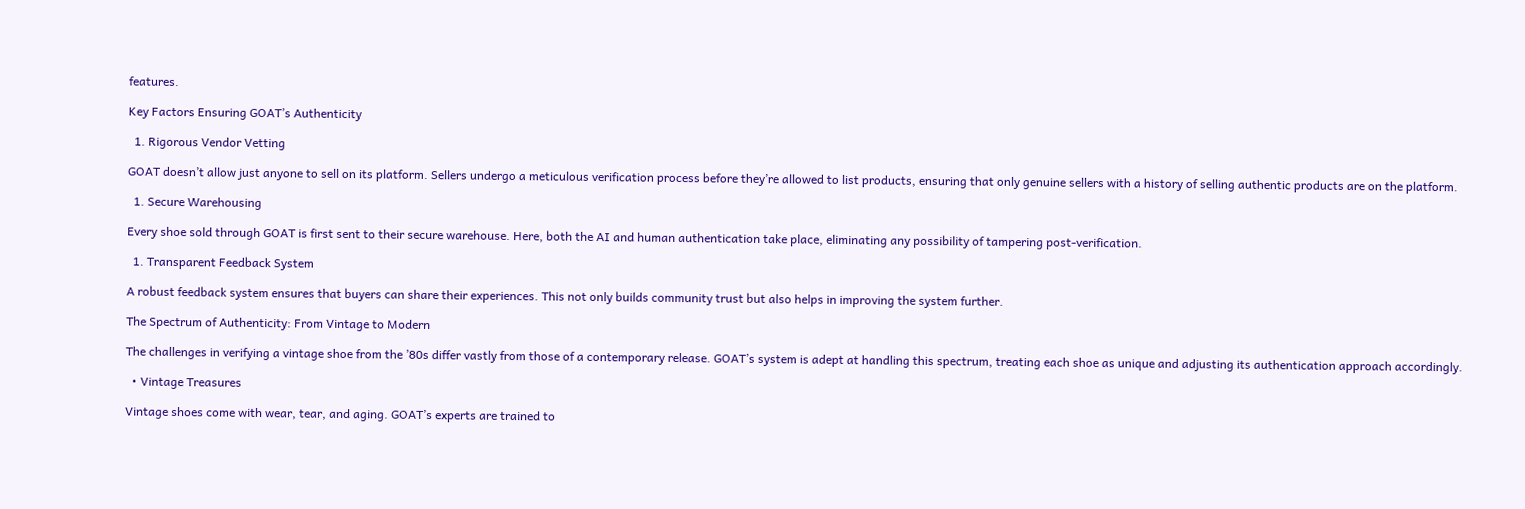features.

Key Factors Ensuring GOAT’s Authenticity

  1. Rigorous Vendor Vetting

GOAT doesn’t allow just anyone to sell on its platform. Sellers undergo a meticulous verification process before they’re allowed to list products, ensuring that only genuine sellers with a history of selling authentic products are on the platform.

  1. Secure Warehousing

Every shoe sold through GOAT is first sent to their secure warehouse. Here, both the AI and human authentication take place, eliminating any possibility of tampering post-verification.

  1. Transparent Feedback System

A robust feedback system ensures that buyers can share their experiences. This not only builds community trust but also helps in improving the system further.

The Spectrum of Authenticity: From Vintage to Modern

The challenges in verifying a vintage shoe from the ’80s differ vastly from those of a contemporary release. GOAT’s system is adept at handling this spectrum, treating each shoe as unique and adjusting its authentication approach accordingly.

  • Vintage Treasures

Vintage shoes come with wear, tear, and aging. GOAT’s experts are trained to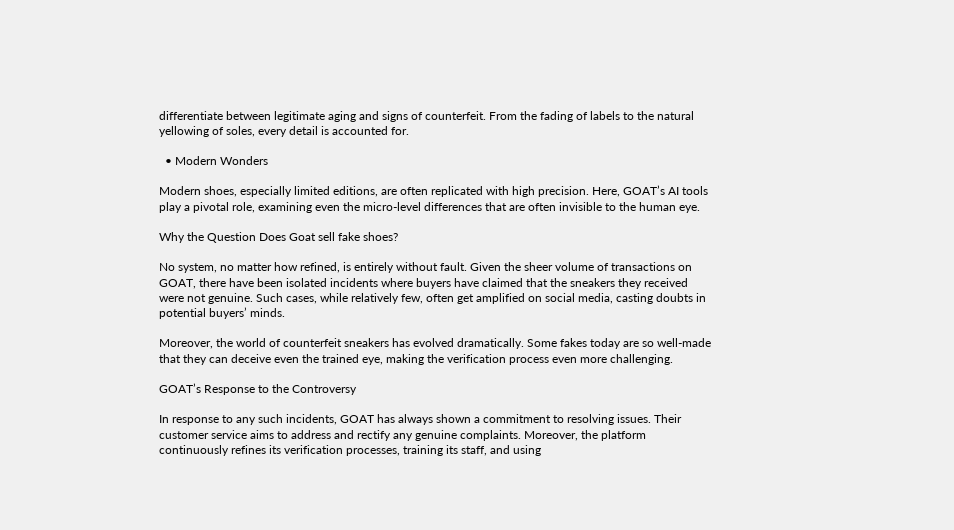differentiate between legitimate aging and signs of counterfeit. From the fading of labels to the natural yellowing of soles, every detail is accounted for.

  • Modern Wonders

Modern shoes, especially limited editions, are often replicated with high precision. Here, GOAT’s AI tools play a pivotal role, examining even the micro-level differences that are often invisible to the human eye.

Why the Question Does Goat sell fake shoes?

No system, no matter how refined, is entirely without fault. Given the sheer volume of transactions on GOAT, there have been isolated incidents where buyers have claimed that the sneakers they received were not genuine. Such cases, while relatively few, often get amplified on social media, casting doubts in potential buyers’ minds.

Moreover, the world of counterfeit sneakers has evolved dramatically. Some fakes today are so well-made that they can deceive even the trained eye, making the verification process even more challenging.

GOAT’s Response to the Controversy

In response to any such incidents, GOAT has always shown a commitment to resolving issues. Their customer service aims to address and rectify any genuine complaints. Moreover, the platform continuously refines its verification processes, training its staff, and using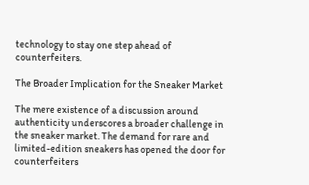technology to stay one step ahead of counterfeiters.

The Broader Implication for the Sneaker Market

The mere existence of a discussion around authenticity underscores a broader challenge in the sneaker market. The demand for rare and limited-edition sneakers has opened the door for counterfeiters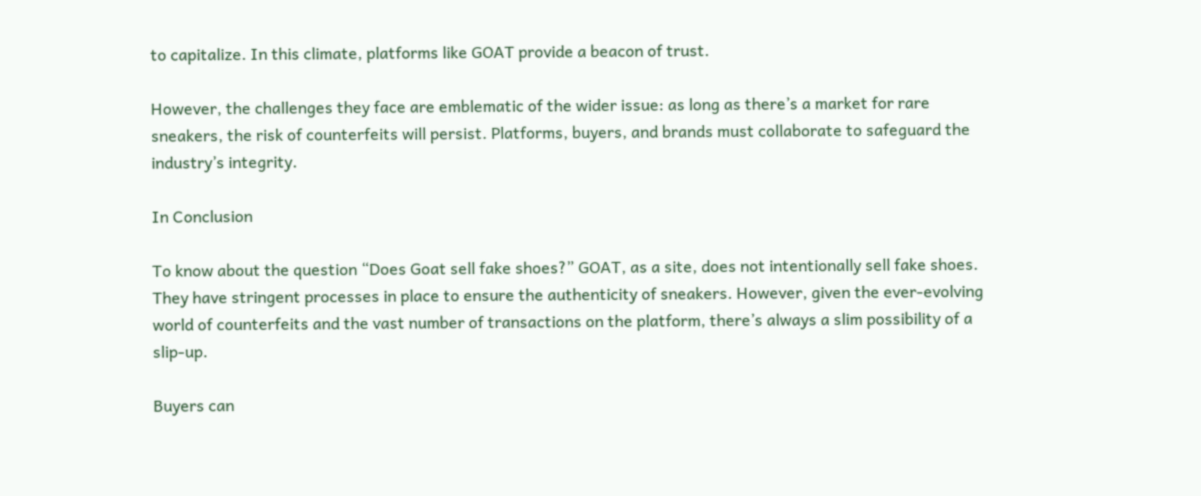to capitalize. In this climate, platforms like GOAT provide a beacon of trust.

However, the challenges they face are emblematic of the wider issue: as long as there’s a market for rare sneakers, the risk of counterfeits will persist. Platforms, buyers, and brands must collaborate to safeguard the industry’s integrity.

In Conclusion

To know about the question “Does Goat sell fake shoes?” GOAT, as a site, does not intentionally sell fake shoes. They have stringent processes in place to ensure the authenticity of sneakers. However, given the ever-evolving world of counterfeits and the vast number of transactions on the platform, there’s always a slim possibility of a slip-up.

Buyers can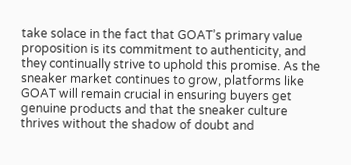take solace in the fact that GOAT’s primary value proposition is its commitment to authenticity, and they continually strive to uphold this promise. As the sneaker market continues to grow, platforms like GOAT will remain crucial in ensuring buyers get genuine products and that the sneaker culture thrives without the shadow of doubt and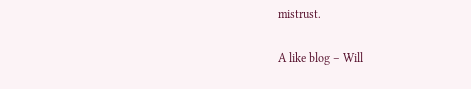mistrust.

A like blog – Will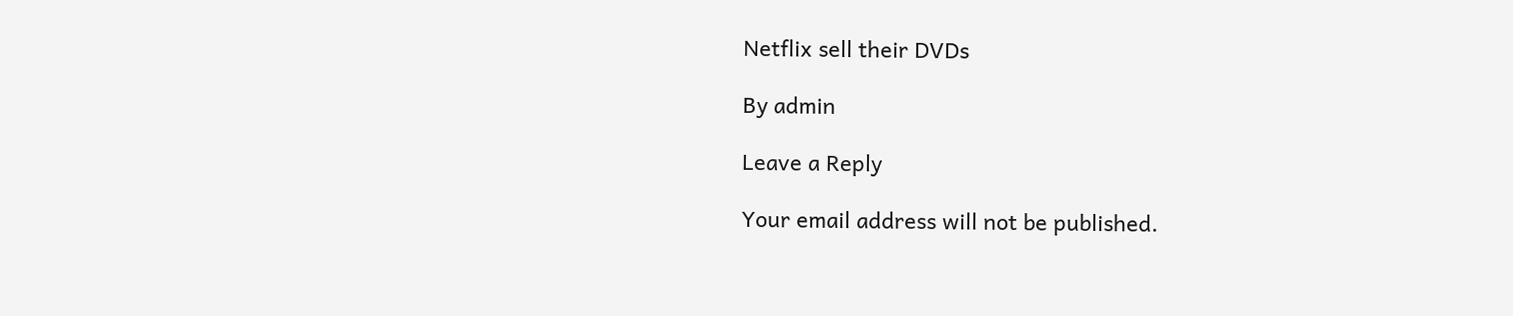Netflix sell their DVDs

By admin

Leave a Reply

Your email address will not be published.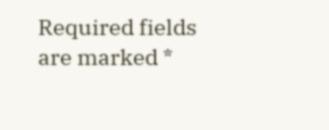Required fields are marked *